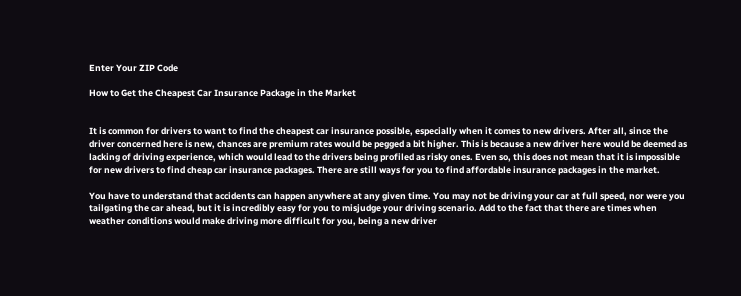Enter Your ZIP Code

How to Get the Cheapest Car Insurance Package in the Market


It is common for drivers to want to find the cheapest car insurance possible, especially when it comes to new drivers. After all, since the driver concerned here is new, chances are premium rates would be pegged a bit higher. This is because a new driver here would be deemed as lacking of driving experience, which would lead to the drivers being profiled as risky ones. Even so, this does not mean that it is impossible for new drivers to find cheap car insurance packages. There are still ways for you to find affordable insurance packages in the market.

You have to understand that accidents can happen anywhere at any given time. You may not be driving your car at full speed, nor were you tailgating the car ahead, but it is incredibly easy for you to misjudge your driving scenario. Add to the fact that there are times when weather conditions would make driving more difficult for you, being a new driver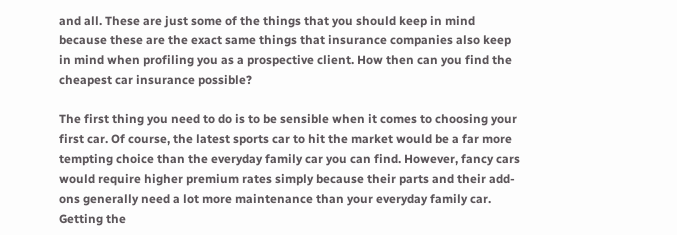and all. These are just some of the things that you should keep in mind because these are the exact same things that insurance companies also keep in mind when profiling you as a prospective client. How then can you find the cheapest car insurance possible?

The first thing you need to do is to be sensible when it comes to choosing your first car. Of course, the latest sports car to hit the market would be a far more tempting choice than the everyday family car you can find. However, fancy cars would require higher premium rates simply because their parts and their add-ons generally need a lot more maintenance than your everyday family car. Getting the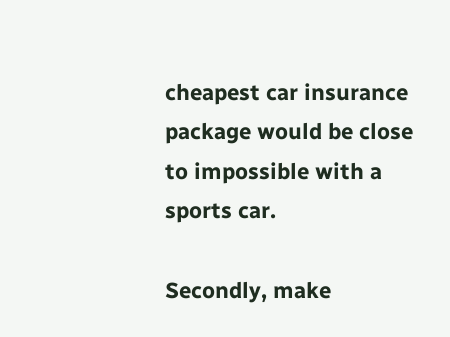cheapest car insurance package would be close to impossible with a sports car.

Secondly, make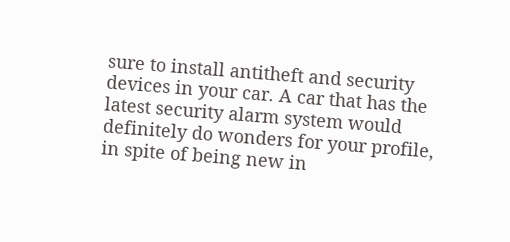sure to install antitheft and security devices in your car. A car that has the latest security alarm system would definitely do wonders for your profile, in spite of being new in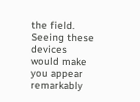the field. Seeing these devices would make you appear remarkably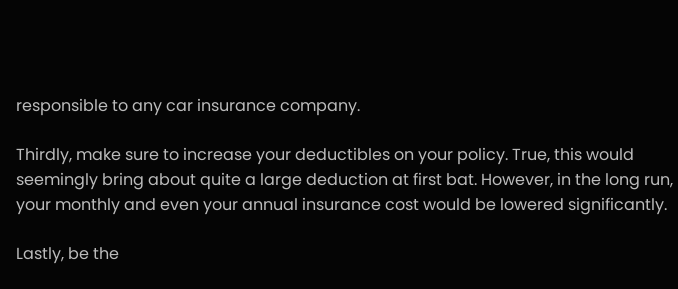responsible to any car insurance company.

Thirdly, make sure to increase your deductibles on your policy. True, this would seemingly bring about quite a large deduction at first bat. However, in the long run, your monthly and even your annual insurance cost would be lowered significantly.

Lastly, be the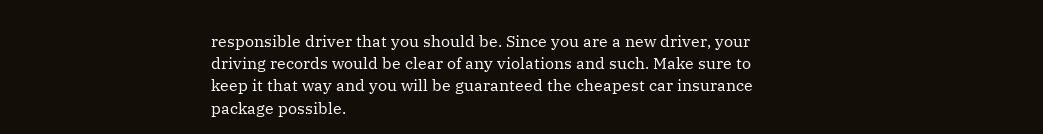responsible driver that you should be. Since you are a new driver, your driving records would be clear of any violations and such. Make sure to keep it that way and you will be guaranteed the cheapest car insurance package possible.